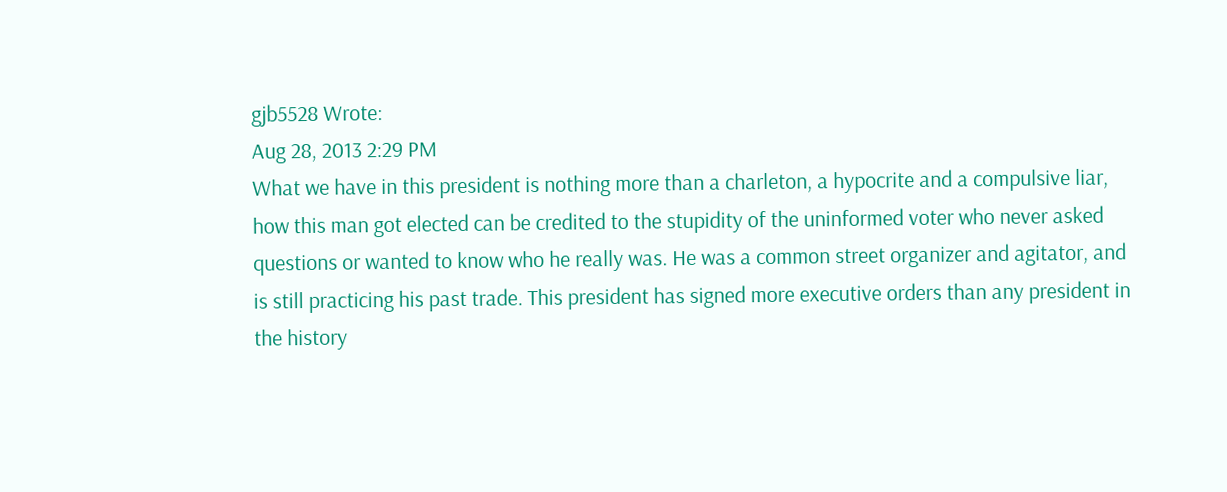gjb5528 Wrote:
Aug 28, 2013 2:29 PM
What we have in this president is nothing more than a charleton, a hypocrite and a compulsive liar, how this man got elected can be credited to the stupidity of the uninformed voter who never asked questions or wanted to know who he really was. He was a common street organizer and agitator, and is still practicing his past trade. This president has signed more executive orders than any president in the history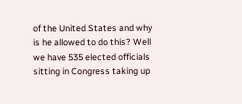of the United States and why is he allowed to do this? Well we have 535 elected officials sitting in Congress taking up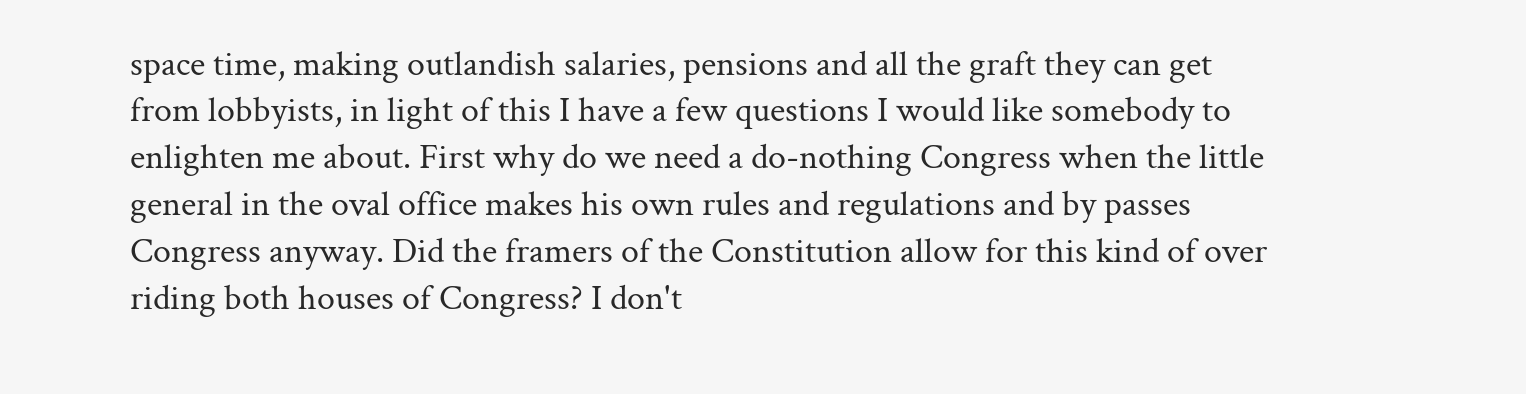space time, making outlandish salaries, pensions and all the graft they can get from lobbyists, in light of this I have a few questions I would like somebody to enlighten me about. First why do we need a do-nothing Congress when the little general in the oval office makes his own rules and regulations and by passes Congress anyway. Did the framers of the Constitution allow for this kind of over riding both houses of Congress? I don't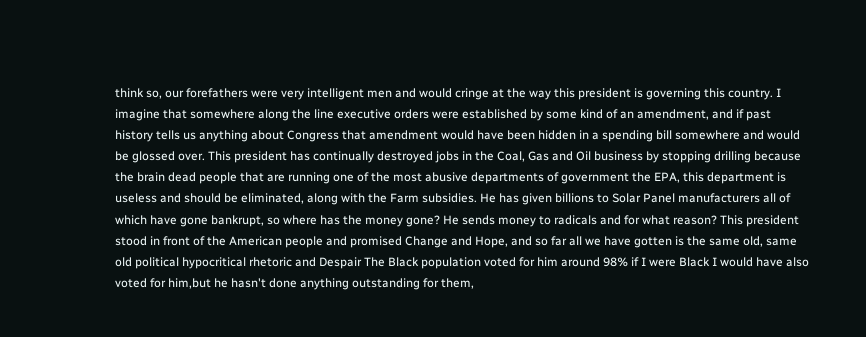think so, our forefathers were very intelligent men and would cringe at the way this president is governing this country. I imagine that somewhere along the line executive orders were established by some kind of an amendment, and if past history tells us anything about Congress that amendment would have been hidden in a spending bill somewhere and would be glossed over. This president has continually destroyed jobs in the Coal, Gas and Oil business by stopping drilling because the brain dead people that are running one of the most abusive departments of government the EPA, this department is useless and should be eliminated, along with the Farm subsidies. He has given billions to Solar Panel manufacturers all of which have gone bankrupt, so where has the money gone? He sends money to radicals and for what reason? This president stood in front of the American people and promised Change and Hope, and so far all we have gotten is the same old, same old political hypocritical rhetoric and Despair The Black population voted for him around 98% if I were Black I would have also voted for him,but he hasn't done anything outstanding for them,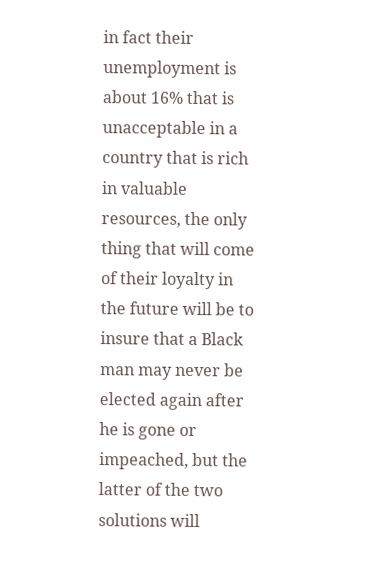in fact their unemployment is about 16% that is unacceptable in a country that is rich in valuable resources, the only thing that will come of their loyalty in the future will be to insure that a Black man may never be elected again after he is gone or impeached, but the latter of the two solutions will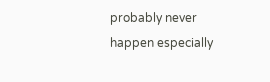probably never happen especially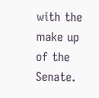with the make up of the Senate.